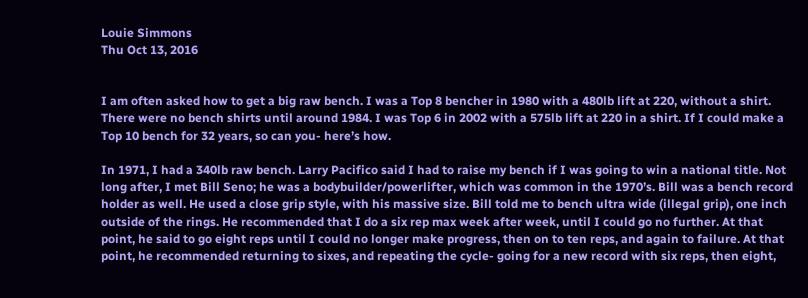Louie Simmons
Thu Oct 13, 2016


I am often asked how to get a big raw bench. I was a Top 8 bencher in 1980 with a 480lb lift at 220, without a shirt. There were no bench shirts until around 1984. I was Top 6 in 2002 with a 575lb lift at 220 in a shirt. If I could make a Top 10 bench for 32 years, so can you- here’s how.

In 1971, I had a 340lb raw bench. Larry Pacifico said I had to raise my bench if I was going to win a national title. Not long after, I met Bill Seno; he was a bodybuilder/powerlifter, which was common in the 1970’s. Bill was a bench record holder as well. He used a close grip style, with his massive size. Bill told me to bench ultra wide (illegal grip), one inch outside of the rings. He recommended that I do a six rep max week after week, until I could go no further. At that point, he said to go eight reps until I could no longer make progress, then on to ten reps, and again to failure. At that point, he recommended returning to sixes, and repeating the cycle- going for a new record with six reps, then eight,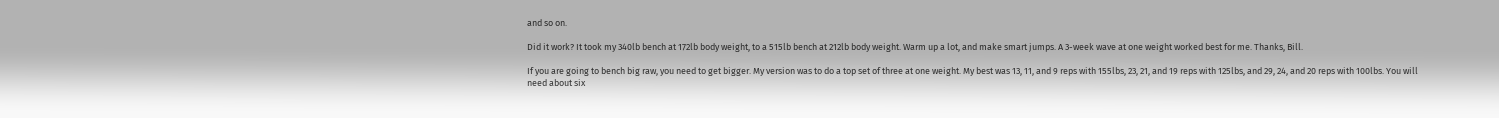and so on.

Did it work? It took my 340lb bench at 172lb body weight, to a 515lb bench at 212lb body weight. Warm up a lot, and make smart jumps. A 3-week wave at one weight worked best for me. Thanks, Bill.

If you are going to bench big raw, you need to get bigger. My version was to do a top set of three at one weight. My best was 13, 11, and 9 reps with 155lbs, 23, 21, and 19 reps with 125lbs, and 29, 24, and 20 reps with 100lbs. You will need about six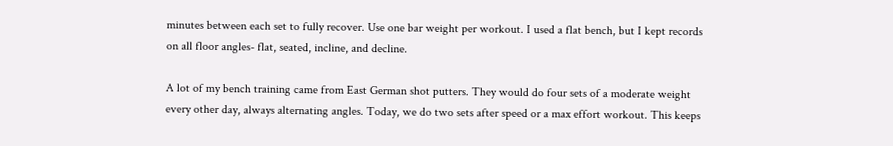minutes between each set to fully recover. Use one bar weight per workout. I used a flat bench, but I kept records on all floor angles- flat, seated, incline, and decline.

A lot of my bench training came from East German shot putters. They would do four sets of a moderate weight every other day, always alternating angles. Today, we do two sets after speed or a max effort workout. This keeps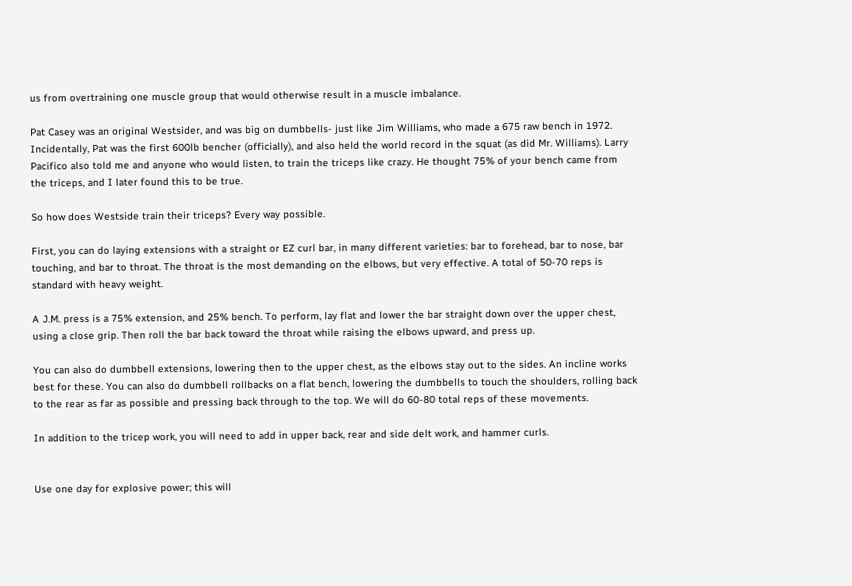us from overtraining one muscle group that would otherwise result in a muscle imbalance.

Pat Casey was an original Westsider, and was big on dumbbells- just like Jim Williams, who made a 675 raw bench in 1972. Incidentally, Pat was the first 600lb bencher (officially), and also held the world record in the squat (as did Mr. Williams). Larry Pacifico also told me and anyone who would listen, to train the triceps like crazy. He thought 75% of your bench came from the triceps, and I later found this to be true.

So how does Westside train their triceps? Every way possible.

First, you can do laying extensions with a straight or EZ curl bar, in many different varieties: bar to forehead, bar to nose, bar touching, and bar to throat. The throat is the most demanding on the elbows, but very effective. A total of 50-70 reps is standard with heavy weight.

A J.M. press is a 75% extension, and 25% bench. To perform, lay flat and lower the bar straight down over the upper chest, using a close grip. Then roll the bar back toward the throat while raising the elbows upward, and press up.

You can also do dumbbell extensions, lowering then to the upper chest, as the elbows stay out to the sides. An incline works best for these. You can also do dumbbell rollbacks on a flat bench, lowering the dumbbells to touch the shoulders, rolling back to the rear as far as possible and pressing back through to the top. We will do 60-80 total reps of these movements.

In addition to the tricep work, you will need to add in upper back, rear and side delt work, and hammer curls.


Use one day for explosive power; this will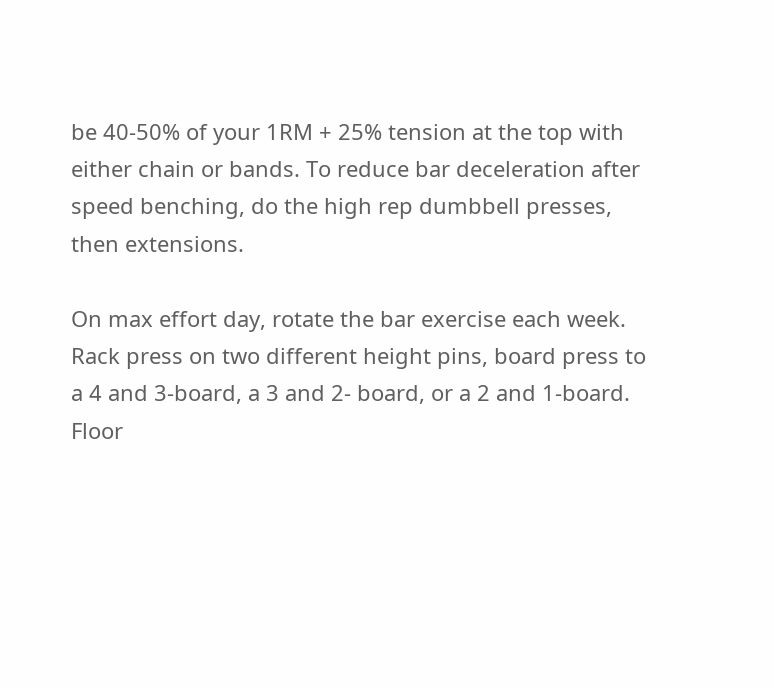be 40-50% of your 1RM + 25% tension at the top with either chain or bands. To reduce bar deceleration after speed benching, do the high rep dumbbell presses, then extensions.

On max effort day, rotate the bar exercise each week. Rack press on two different height pins, board press to a 4 and 3-board, a 3 and 2- board, or a 2 and 1-board. Floor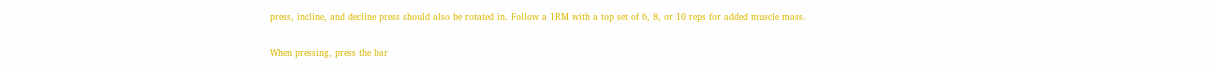press, incline, and decline press should also be rotated in. Follow a 1RM with a top set of 6, 8, or 10 reps for added muscle mass.

When pressing, press the bar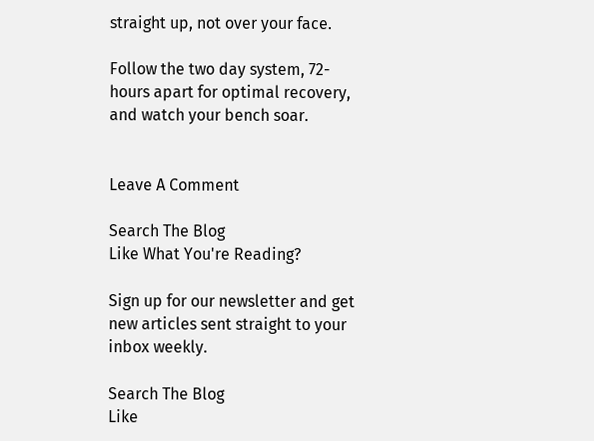straight up, not over your face.

Follow the two day system, 72-hours apart for optimal recovery, and watch your bench soar.


Leave A Comment

Search The Blog
Like What You're Reading?

Sign up for our newsletter and get new articles sent straight to your inbox weekly.

Search The Blog
Like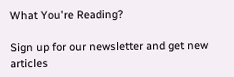What You're Reading?

Sign up for our newsletter and get new articles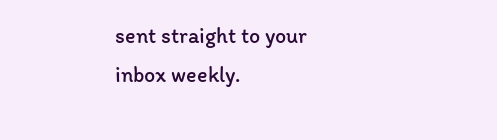sent straight to your inbox weekly.